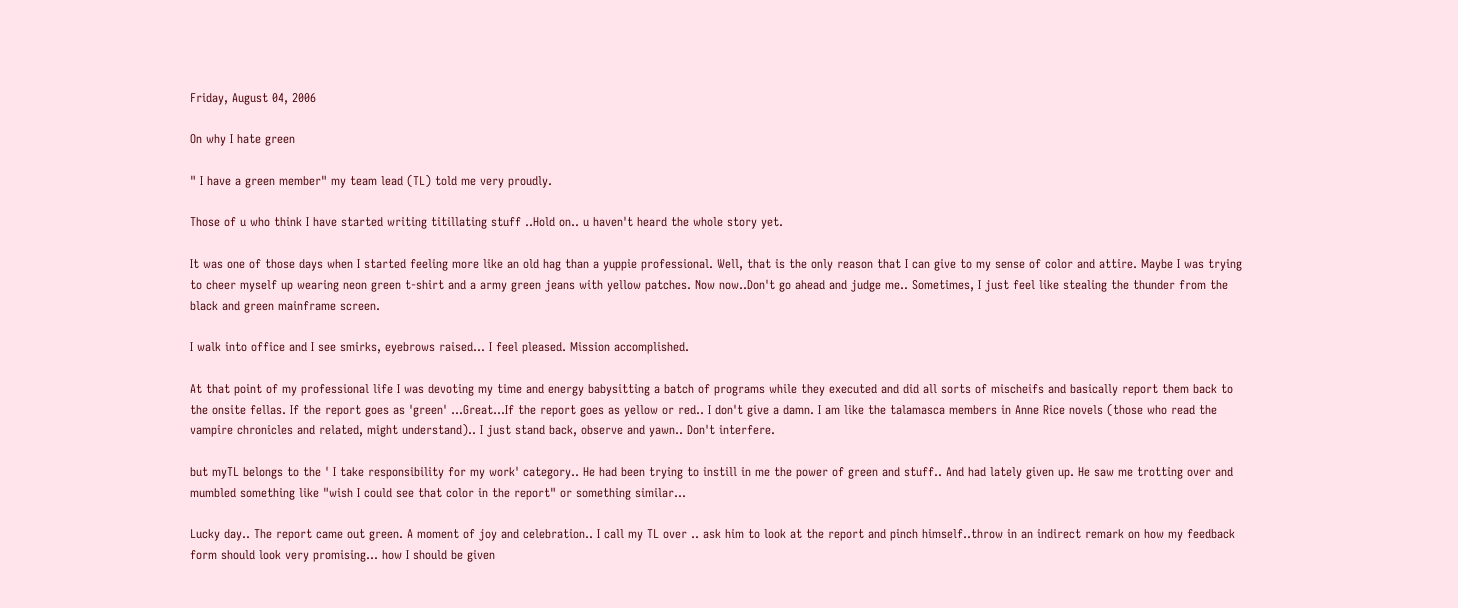Friday, August 04, 2006

On why I hate green

" I have a green member" my team lead (TL) told me very proudly.

Those of u who think I have started writing titillating stuff ..Hold on.. u haven't heard the whole story yet.

It was one of those days when I started feeling more like an old hag than a yuppie professional. Well, that is the only reason that I can give to my sense of color and attire. Maybe I was trying to cheer myself up wearing neon green t-shirt and a army green jeans with yellow patches. Now now..Don't go ahead and judge me.. Sometimes, I just feel like stealing the thunder from the black and green mainframe screen.

I walk into office and I see smirks, eyebrows raised... I feel pleased. Mission accomplished.

At that point of my professional life I was devoting my time and energy babysitting a batch of programs while they executed and did all sorts of mischeifs and basically report them back to the onsite fellas. If the report goes as 'green' ...Great...If the report goes as yellow or red.. I don't give a damn. I am like the talamasca members in Anne Rice novels (those who read the vampire chronicles and related, might understand).. I just stand back, observe and yawn.. Don't interfere.

but myTL belongs to the ' I take responsibility for my work' category.. He had been trying to instill in me the power of green and stuff.. And had lately given up. He saw me trotting over and mumbled something like "wish I could see that color in the report" or something similar...

Lucky day.. The report came out green. A moment of joy and celebration.. I call my TL over .. ask him to look at the report and pinch himself..throw in an indirect remark on how my feedback form should look very promising... how I should be given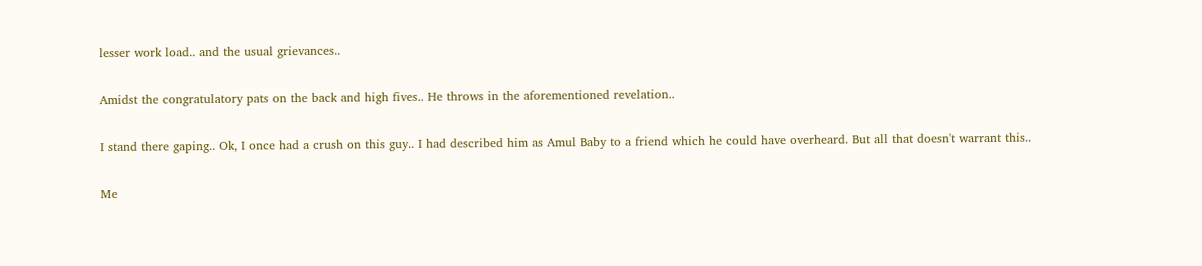lesser work load.. and the usual grievances..

Amidst the congratulatory pats on the back and high fives.. He throws in the aforementioned revelation..

I stand there gaping.. Ok, I once had a crush on this guy.. I had described him as Amul Baby to a friend which he could have overheard. But all that doesn't warrant this..

Me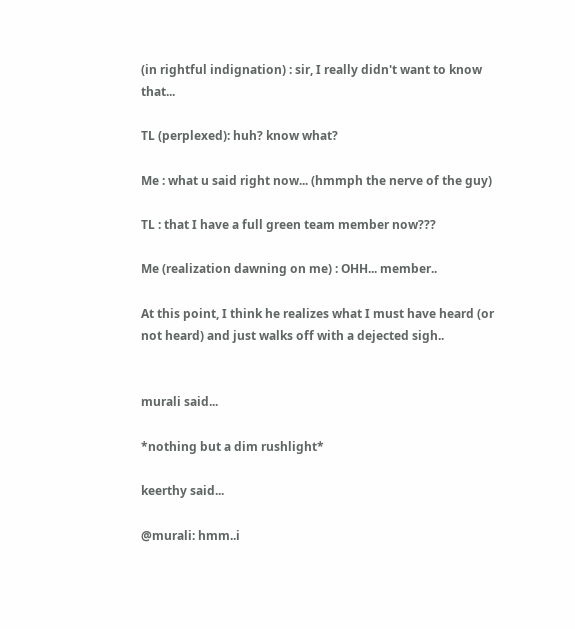(in rightful indignation) : sir, I really didn't want to know that...

TL (perplexed): huh? know what?

Me : what u said right now... (hmmph the nerve of the guy)

TL : that I have a full green team member now???

Me (realization dawning on me) : OHH... member..

At this point, I think he realizes what I must have heard (or not heard) and just walks off with a dejected sigh..


murali said...

*nothing but a dim rushlight*

keerthy said...

@murali: hmm..i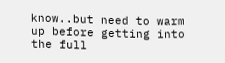know..but need to warm up before getting into the full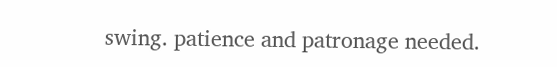swing. patience and patronage needed.